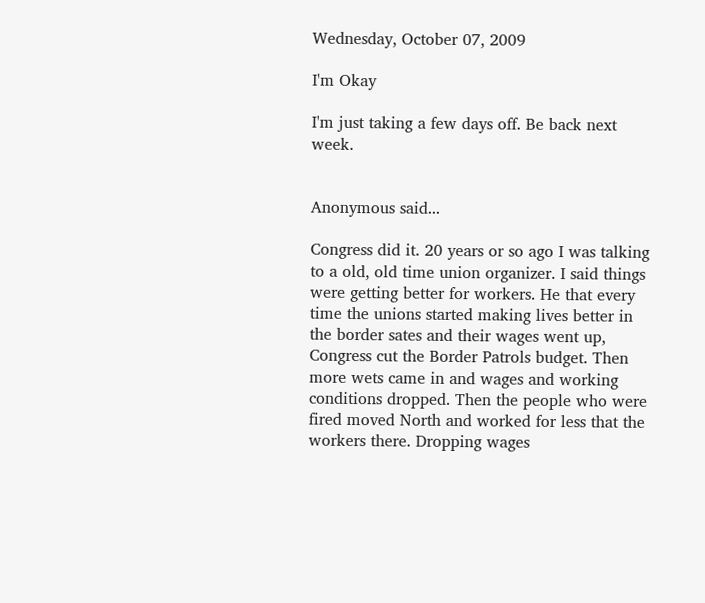Wednesday, October 07, 2009

I'm Okay

I'm just taking a few days off. Be back next week.


Anonymous said...

Congress did it. 20 years or so ago I was talking to a old, old time union organizer. I said things were getting better for workers. He that every time the unions started making lives better in the border sates and their wages went up, Congress cut the Border Patrols budget. Then more wets came in and wages and working conditions dropped. Then the people who were fired moved North and worked for less that the workers there. Dropping wages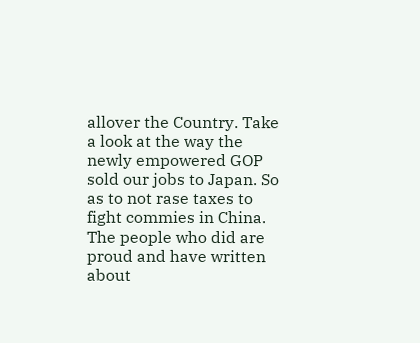allover the Country. Take a look at the way the newly empowered GOP sold our jobs to Japan. So as to not rase taxes to fight commies in China. The people who did are proud and have written about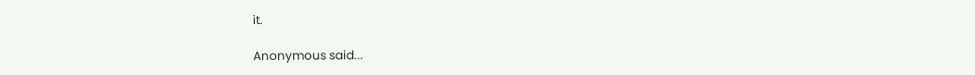it.

Anonymous said...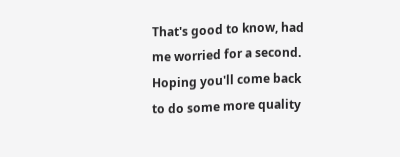That's good to know, had me worried for a second. Hoping you'll come back to do some more quality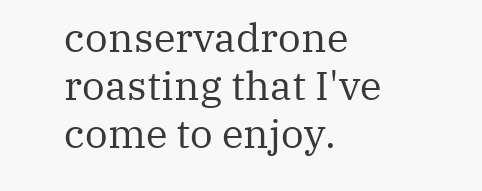conservadrone roasting that I've come to enjoy.